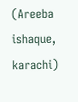(Areeba ishaque, karachi)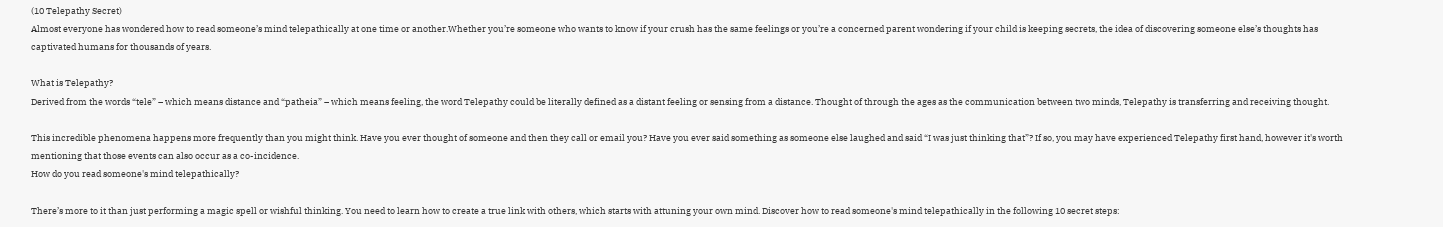(10 Telepathy Secret)
Almost everyone has wondered how to read someone’s mind telepathically at one time or another.Whether you’re someone who wants to know if your crush has the same feelings or you’re a concerned parent wondering if your child is keeping secrets, the idea of discovering someone else’s thoughts has captivated humans for thousands of years.

What is Telepathy?
Derived from the words “tele” – which means distance and “patheia” – which means feeling, the word Telepathy could be literally defined as a distant feeling or sensing from a distance. Thought of through the ages as the communication between two minds, Telepathy is transferring and receiving thought.

This incredible phenomena happens more frequently than you might think. Have you ever thought of someone and then they call or email you? Have you ever said something as someone else laughed and said “I was just thinking that”? If so, you may have experienced Telepathy first hand, however it's worth mentioning that those events can also occur as a co-incidence.
How do you read someone's mind telepathically?

There’s more to it than just performing a magic spell or wishful thinking. You need to learn how to create a true link with others, which starts with attuning your own mind. Discover how to read someone's mind telepathically in the following 10 secret steps: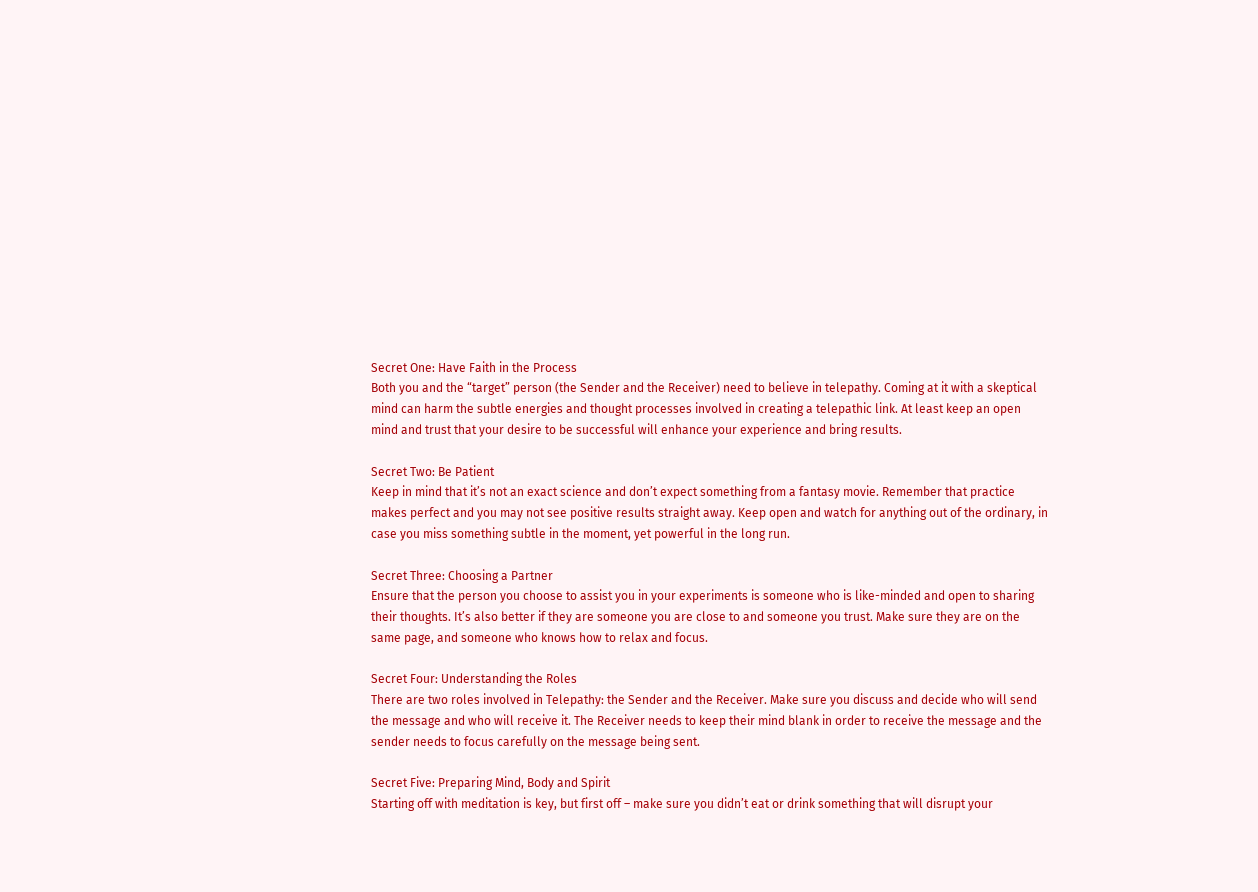Secret One: Have Faith in the Process
Both you and the “target” person (the Sender and the Receiver) need to believe in telepathy. Coming at it with a skeptical mind can harm the subtle energies and thought processes involved in creating a telepathic link. At least keep an open mind and trust that your desire to be successful will enhance your experience and bring results.

Secret Two: Be Patient
Keep in mind that it’s not an exact science and don’t expect something from a fantasy movie. Remember that practice makes perfect and you may not see positive results straight away. Keep open and watch for anything out of the ordinary, in case you miss something subtle in the moment, yet powerful in the long run.

Secret Three: Choosing a Partner
Ensure that the person you choose to assist you in your experiments is someone who is like-minded and open to sharing their thoughts. It’s also better if they are someone you are close to and someone you trust. Make sure they are on the same page, and someone who knows how to relax and focus.

Secret Four: Understanding the Roles
There are two roles involved in Telepathy: the Sender and the Receiver. Make sure you discuss and decide who will send the message and who will receive it. The Receiver needs to keep their mind blank in order to receive the message and the sender needs to focus carefully on the message being sent.

Secret Five: Preparing Mind, Body and Spirit
Starting off with meditation is key, but first off – make sure you didn’t eat or drink something that will disrupt your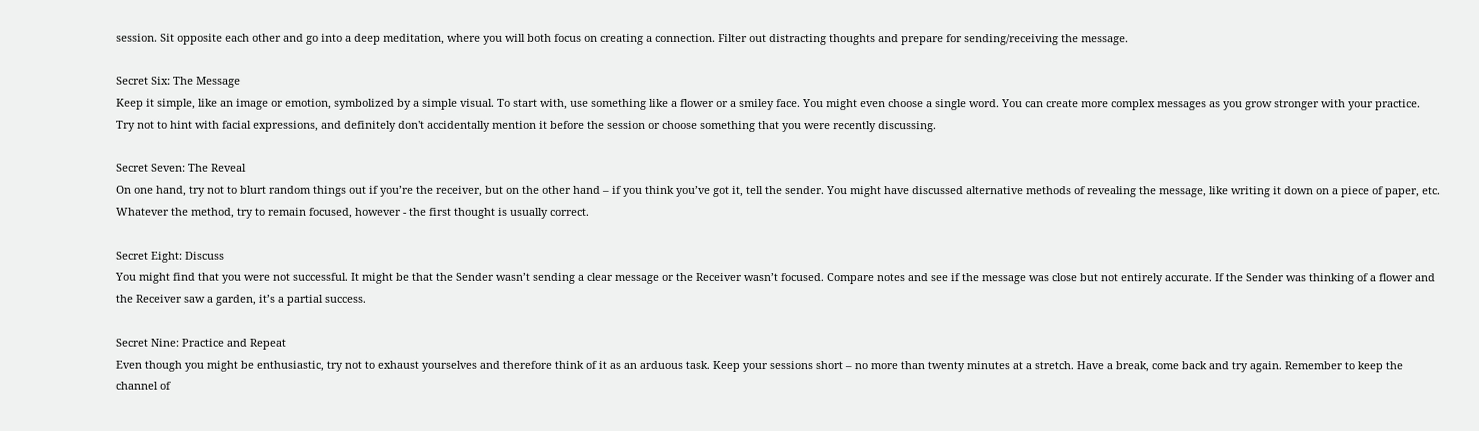session. Sit opposite each other and go into a deep meditation, where you will both focus on creating a connection. Filter out distracting thoughts and prepare for sending/receiving the message.

Secret Six: The Message
Keep it simple, like an image or emotion, symbolized by a simple visual. To start with, use something like a flower or a smiley face. You might even choose a single word. You can create more complex messages as you grow stronger with your practice. Try not to hint with facial expressions, and definitely don't accidentally mention it before the session or choose something that you were recently discussing.

Secret Seven: The Reveal
On one hand, try not to blurt random things out if you’re the receiver, but on the other hand – if you think you’ve got it, tell the sender. You might have discussed alternative methods of revealing the message, like writing it down on a piece of paper, etc. Whatever the method, try to remain focused, however - the first thought is usually correct.

Secret Eight: Discuss
You might find that you were not successful. It might be that the Sender wasn’t sending a clear message or the Receiver wasn’t focused. Compare notes and see if the message was close but not entirely accurate. If the Sender was thinking of a flower and the Receiver saw a garden, it’s a partial success.

Secret Nine: Practice and Repeat
Even though you might be enthusiastic, try not to exhaust yourselves and therefore think of it as an arduous task. Keep your sessions short – no more than twenty minutes at a stretch. Have a break, come back and try again. Remember to keep the channel of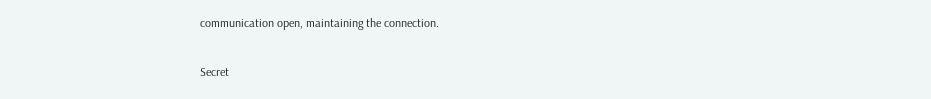communication open, maintaining the connection.

Secret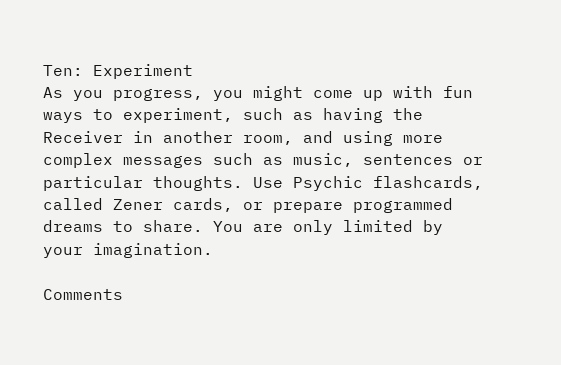Ten: Experiment
As you progress, you might come up with fun ways to experiment, such as having the Receiver in another room, and using more complex messages such as music, sentences or particular thoughts. Use Psychic flashcards, called Zener cards, or prepare programmed dreams to share. You are only limited by your imagination.

Comments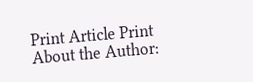Print Article Print
About the Author: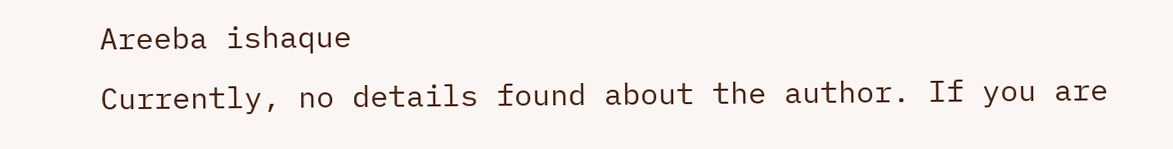Areeba ishaque
Currently, no details found about the author. If you are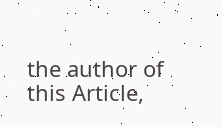the author of this Article,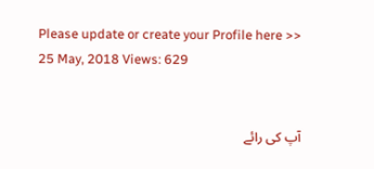Please update or create your Profile here >>
25 May, 2018 Views: 629


آپ کی رائے